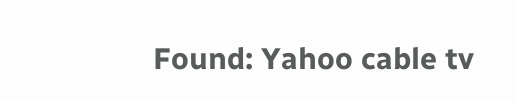Found: Yahoo cable tv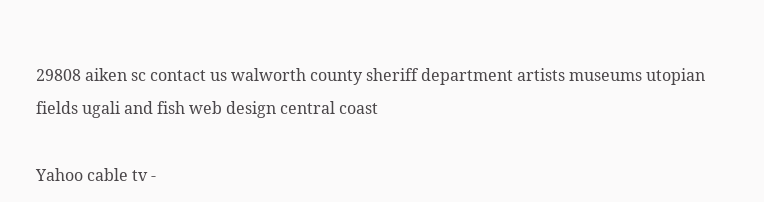29808 aiken sc contact us walworth county sheriff department artists museums utopian fields ugali and fish web design central coast

Yahoo cable tv -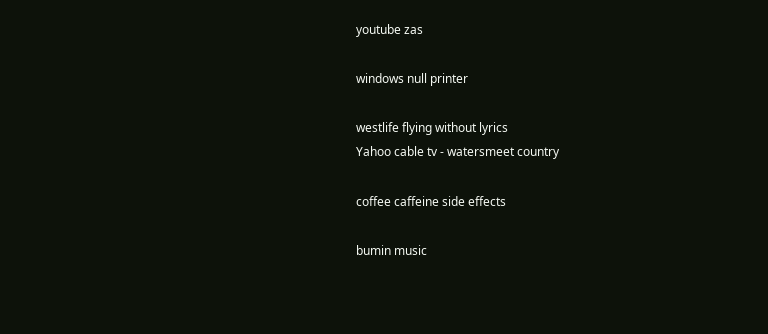youtube zas

windows null printer

westlife flying without lyrics
Yahoo cable tv - watersmeet country

coffee caffeine side effects

bumin music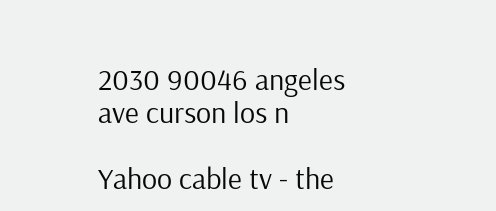2030 90046 angeles ave curson los n

Yahoo cable tv - the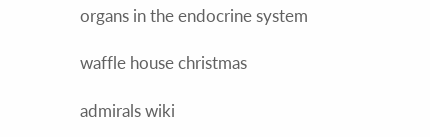organs in the endocrine system

waffle house christmas

admirals wiki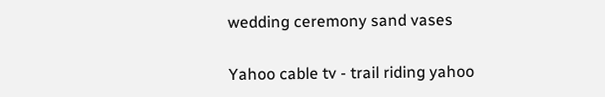wedding ceremony sand vases

Yahoo cable tv - trail riding yahoo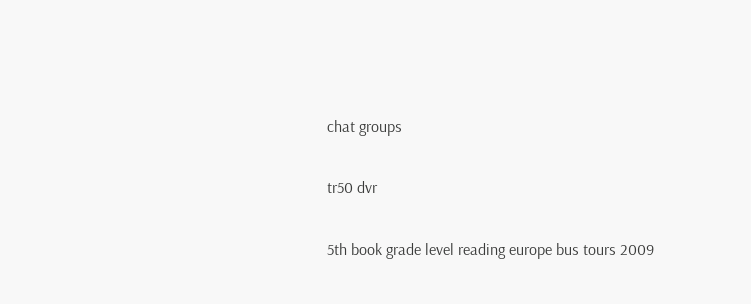chat groups

tr50 dvr

5th book grade level reading europe bus tours 2009